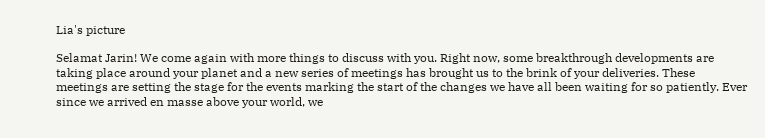Lia's picture

Selamat Jarin! We come again with more things to discuss with you. Right now, some breakthrough developments are taking place around your planet and a new series of meetings has brought us to the brink of your deliveries. These meetings are setting the stage for the events marking the start of the changes we have all been waiting for so patiently. Ever since we arrived en masse above your world, we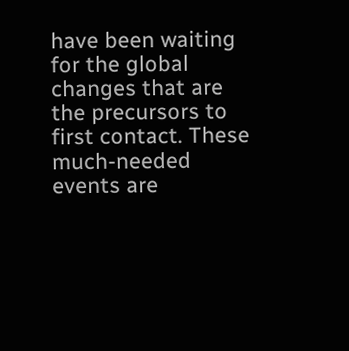have been waiting for the global changes that are the precursors to first contact. These much-needed events are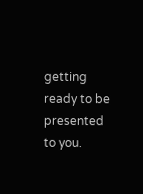getting ready to be presented to you.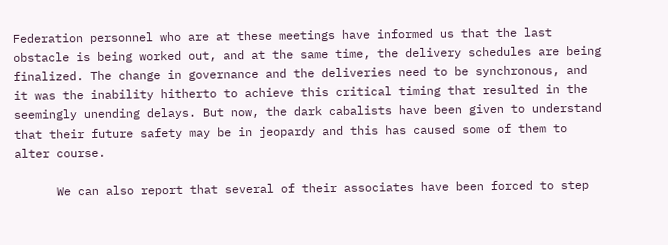Federation personnel who are at these meetings have informed us that the last obstacle is being worked out, and at the same time, the delivery schedules are being finalized. The change in governance and the deliveries need to be synchronous, and it was the inability hitherto to achieve this critical timing that resulted in the seemingly unending delays. But now, the dark cabalists have been given to understand that their future safety may be in jeopardy and this has caused some of them to alter course.

      We can also report that several of their associates have been forced to step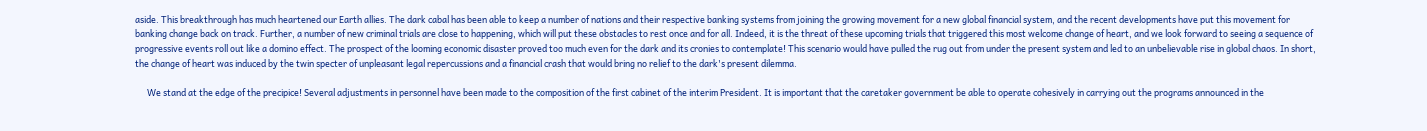aside. This breakthrough has much heartened our Earth allies. The dark cabal has been able to keep a number of nations and their respective banking systems from joining the growing movement for a new global financial system, and the recent developments have put this movement for banking change back on track. Further, a number of new criminal trials are close to happening, which will put these obstacles to rest once and for all. Indeed, it is the threat of these upcoming trials that triggered this most welcome change of heart, and we look forward to seeing a sequence of progressive events roll out like a domino effect. The prospect of the looming economic disaster proved too much even for the dark and its cronies to contemplate! This scenario would have pulled the rug out from under the present system and led to an unbelievable rise in global chaos. In short, the change of heart was induced by the twin specter of unpleasant legal repercussions and a financial crash that would bring no relief to the dark's present dilemma.

      We stand at the edge of the precipice! Several adjustments in personnel have been made to the composition of the first cabinet of the interim President. It is important that the caretaker government be able to operate cohesively in carrying out the programs announced in the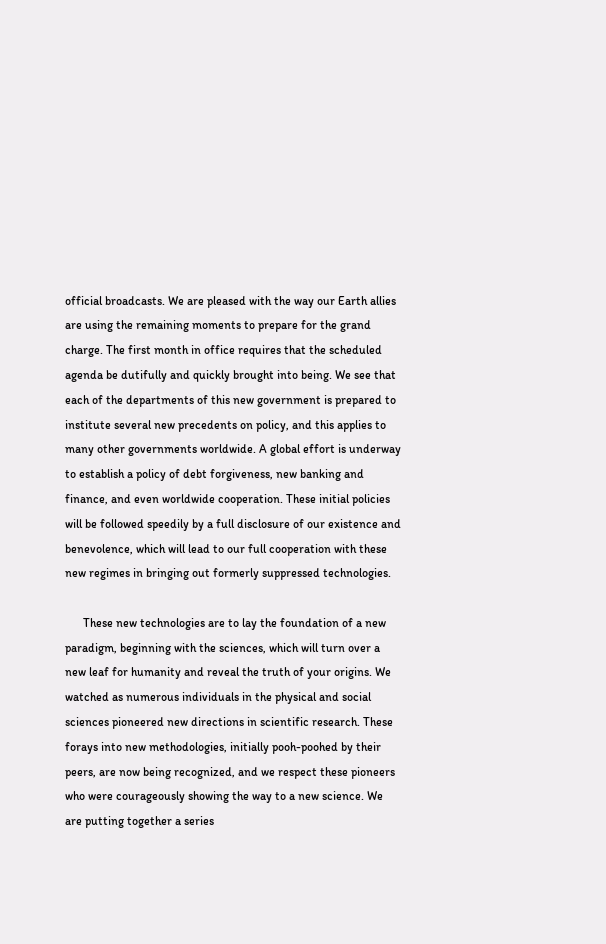official broadcasts. We are pleased with the way our Earth allies are using the remaining moments to prepare for the grand charge. The first month in office requires that the scheduled agenda be dutifully and quickly brought into being. We see that each of the departments of this new government is prepared to institute several new precedents on policy, and this applies to many other governments worldwide. A global effort is underway to establish a policy of debt forgiveness, new banking and finance, and even worldwide cooperation. These initial policies will be followed speedily by a full disclosure of our existence and benevolence, which will lead to our full cooperation with these new regimes in bringing out formerly suppressed technologies.

      These new technologies are to lay the foundation of a new paradigm, beginning with the sciences, which will turn over a new leaf for humanity and reveal the truth of your origins. We watched as numerous individuals in the physical and social sciences pioneered new directions in scientific research. These forays into new methodologies, initially pooh-poohed by their peers, are now being recognized, and we respect these pioneers who were courageously showing the way to a new science. We are putting together a series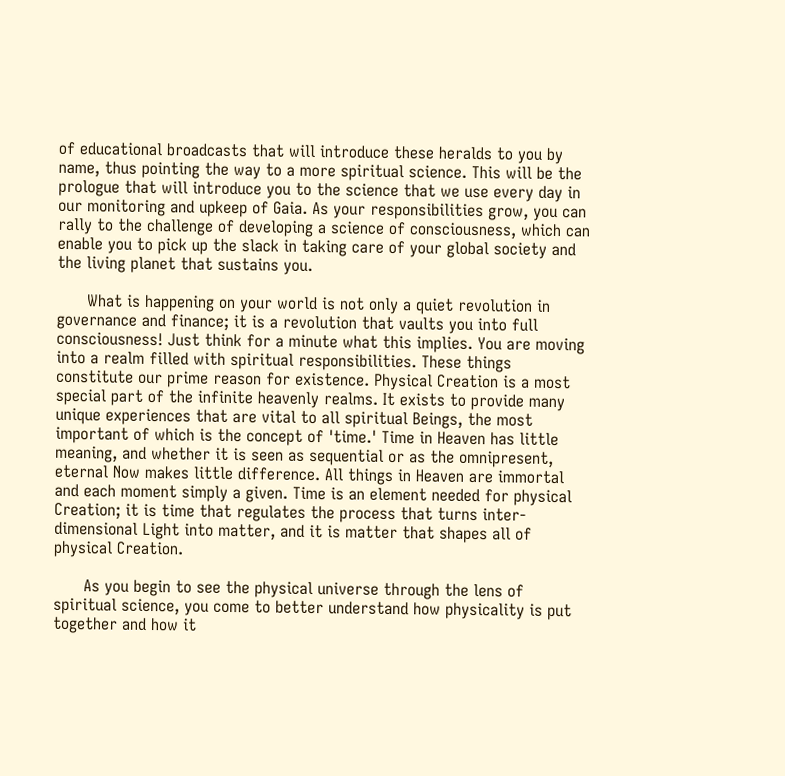of educational broadcasts that will introduce these heralds to you by name, thus pointing the way to a more spiritual science. This will be the prologue that will introduce you to the science that we use every day in our monitoring and upkeep of Gaia. As your responsibilities grow, you can rally to the challenge of developing a science of consciousness, which can enable you to pick up the slack in taking care of your global society and the living planet that sustains you.

      What is happening on your world is not only a quiet revolution in governance and finance; it is a revolution that vaults you into full consciousness! Just think for a minute what this implies. You are moving into a realm filled with spiritual responsibilities. These things constitute our prime reason for existence. Physical Creation is a most special part of the infinite heavenly realms. It exists to provide many unique experiences that are vital to all spiritual Beings, the most important of which is the concept of 'time.' Time in Heaven has little meaning, and whether it is seen as sequential or as the omnipresent, eternal Now makes little difference. All things in Heaven are immortal and each moment simply a given. Time is an element needed for physical Creation; it is time that regulates the process that turns inter-dimensional Light into matter, and it is matter that shapes all of physical Creation.

      As you begin to see the physical universe through the lens of spiritual science, you come to better understand how physicality is put together and how it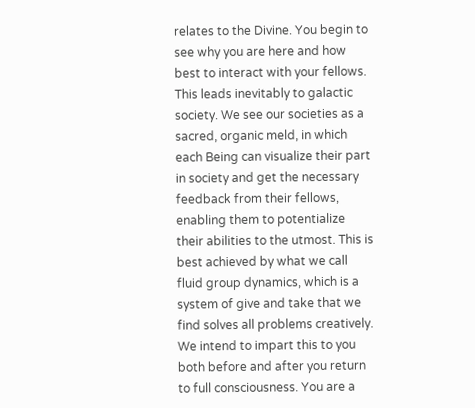relates to the Divine. You begin to see why you are here and how best to interact with your fellows. This leads inevitably to galactic society. We see our societies as a sacred, organic meld, in which each Being can visualize their part in society and get the necessary feedback from their fellows, enabling them to potentialize their abilities to the utmost. This is best achieved by what we call fluid group dynamics, which is a system of give and take that we find solves all problems creatively. We intend to impart this to you both before and after you return to full consciousness. You are a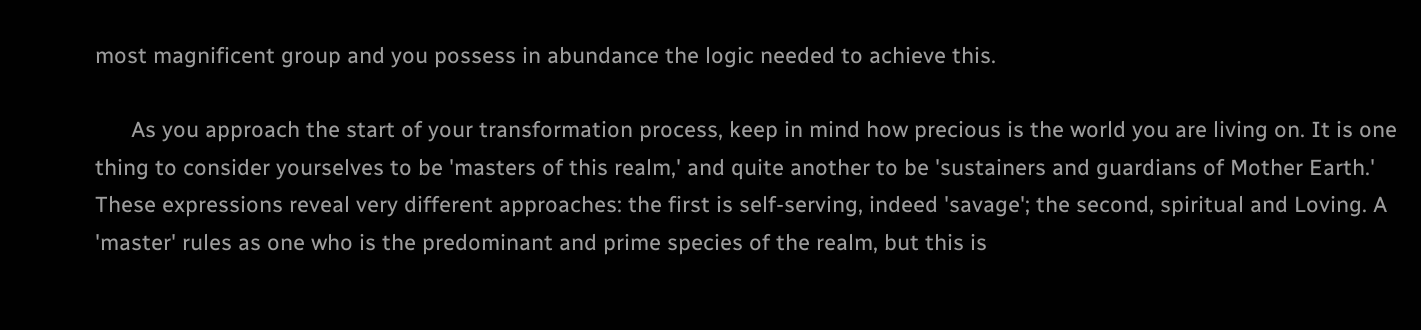most magnificent group and you possess in abundance the logic needed to achieve this.

      As you approach the start of your transformation process, keep in mind how precious is the world you are living on. It is one thing to consider yourselves to be 'masters of this realm,' and quite another to be 'sustainers and guardians of Mother Earth.' These expressions reveal very different approaches: the first is self-serving, indeed 'savage'; the second, spiritual and Loving. A 'master' rules as one who is the predominant and prime species of the realm, but this is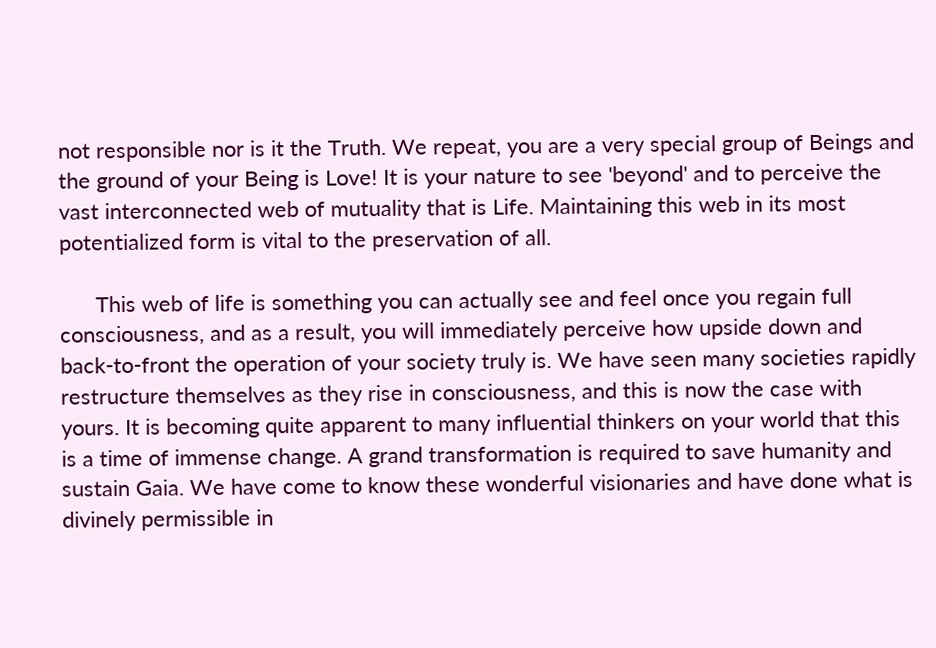not responsible nor is it the Truth. We repeat, you are a very special group of Beings and the ground of your Being is Love! It is your nature to see 'beyond' and to perceive the vast interconnected web of mutuality that is Life. Maintaining this web in its most potentialized form is vital to the preservation of all.

      This web of life is something you can actually see and feel once you regain full consciousness, and as a result, you will immediately perceive how upside down and back-to-front the operation of your society truly is. We have seen many societies rapidly restructure themselves as they rise in consciousness, and this is now the case with yours. It is becoming quite apparent to many influential thinkers on your world that this is a time of immense change. A grand transformation is required to save humanity and sustain Gaia. We have come to know these wonderful visionaries and have done what is divinely permissible in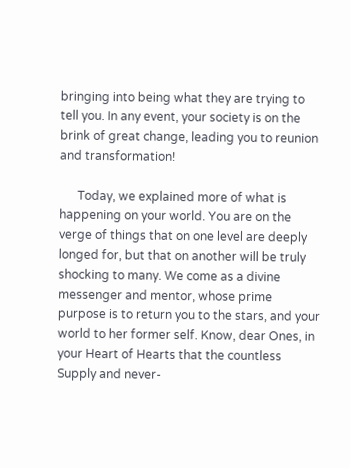bringing into being what they are trying to tell you. In any event, your society is on the brink of great change, leading you to reunion and transformation!

      Today, we explained more of what is happening on your world. You are on the verge of things that on one level are deeply longed for, but that on another will be truly shocking to many. We come as a divine messenger and mentor, whose prime purpose is to return you to the stars, and your world to her former self. Know, dear Ones, in your Heart of Hearts that the countless Supply and never-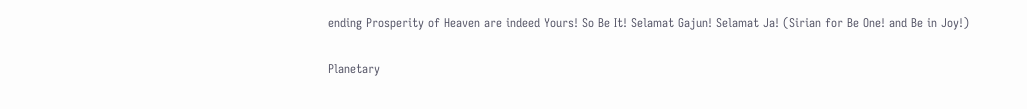ending Prosperity of Heaven are indeed Yours! So Be It! Selamat Gajun! Selamat Ja! (Sirian for Be One! and Be in Joy!)

Planetary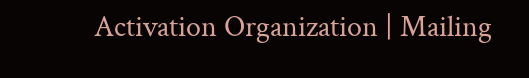Activation Organization | Mailing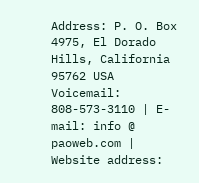Address: P. O. Box 4975, El Dorado Hills, California 95762 USA
Voicemail: 808-573-3110 | E-mail: info @ paoweb.com | Website address: